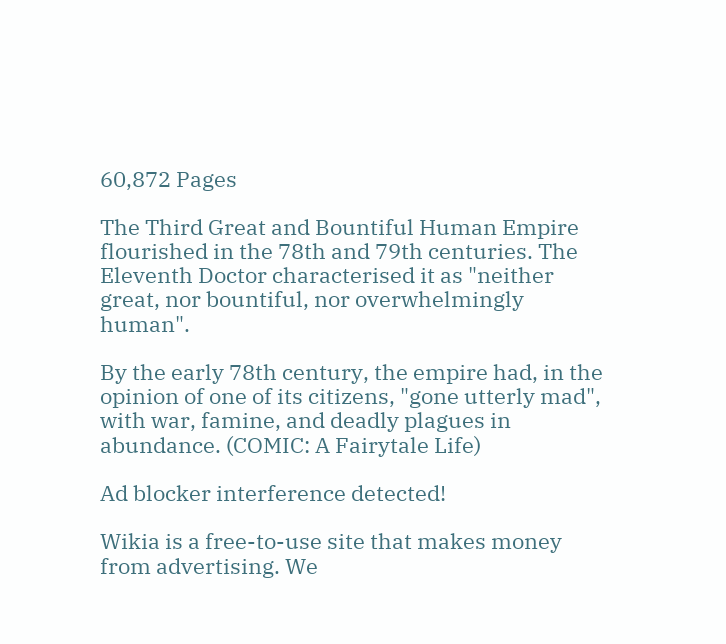60,872 Pages

The Third Great and Bountiful Human Empire flourished in the 78th and 79th centuries. The Eleventh Doctor characterised it as "neither great, nor bountiful, nor overwhelmingly human".

By the early 78th century, the empire had, in the opinion of one of its citizens, "gone utterly mad", with war, famine, and deadly plagues in abundance. (COMIC: A Fairytale Life)

Ad blocker interference detected!

Wikia is a free-to-use site that makes money from advertising. We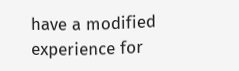have a modified experience for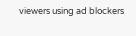viewers using ad blockers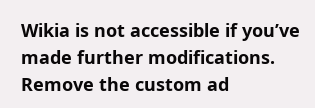Wikia is not accessible if you’ve made further modifications. Remove the custom ad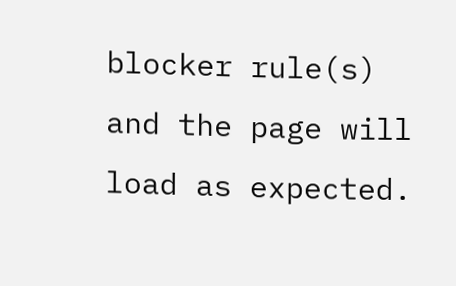blocker rule(s) and the page will load as expected.